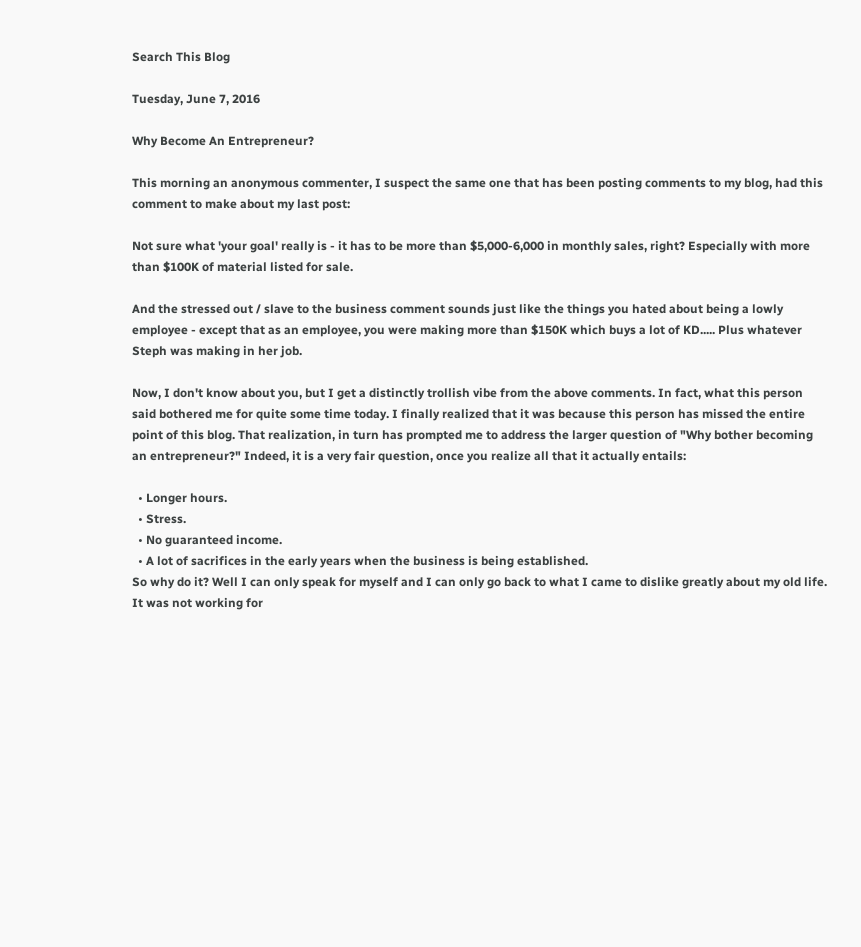Search This Blog

Tuesday, June 7, 2016

Why Become An Entrepreneur?

This morning an anonymous commenter, I suspect the same one that has been posting comments to my blog, had this comment to make about my last post:

Not sure what 'your goal' really is - it has to be more than $5,000-6,000 in monthly sales, right? Especially with more than $100K of material listed for sale.

And the stressed out / slave to the business comment sounds just like the things you hated about being a lowly employee - except that as an employee, you were making more than $150K which buys a lot of KD..... Plus whatever Steph was making in her job.

Now, I don't know about you, but I get a distinctly trollish vibe from the above comments. In fact, what this person said bothered me for quite some time today. I finally realized that it was because this person has missed the entire point of this blog. That realization, in turn has prompted me to address the larger question of "Why bother becoming an entrepreneur?" Indeed, it is a very fair question, once you realize all that it actually entails:

  • Longer hours.
  • Stress.
  • No guaranteed income.
  • A lot of sacrifices in the early years when the business is being established.
So why do it? Well I can only speak for myself and I can only go back to what I came to dislike greatly about my old life. It was not working for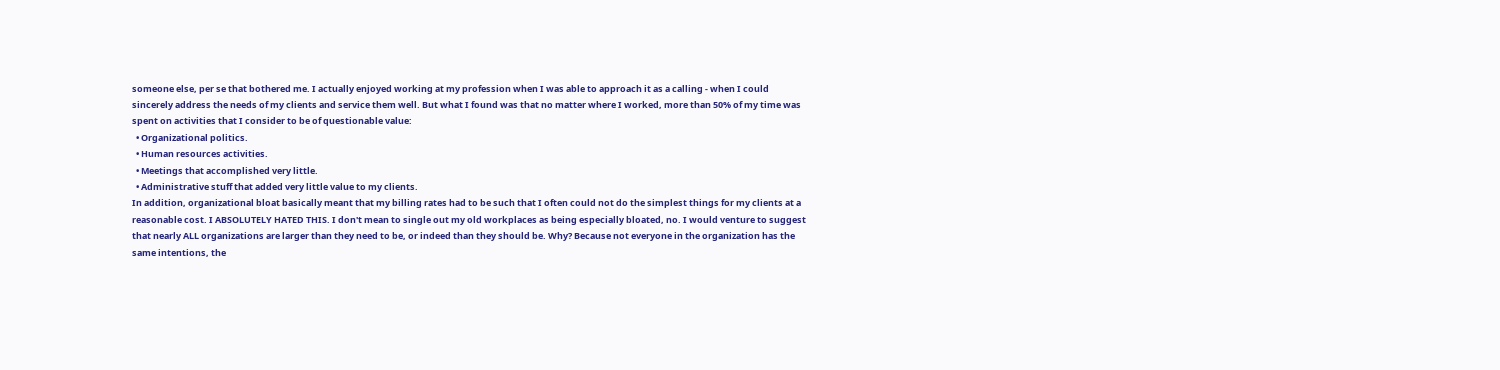someone else, per se that bothered me. I actually enjoyed working at my profession when I was able to approach it as a calling - when I could sincerely address the needs of my clients and service them well. But what I found was that no matter where I worked, more than 50% of my time was spent on activities that I consider to be of questionable value:
  • Organizational politics.
  • Human resources activities.
  • Meetings that accomplished very little.
  • Administrative stuff that added very little value to my clients.
In addition, organizational bloat basically meant that my billing rates had to be such that I often could not do the simplest things for my clients at a reasonable cost. I ABSOLUTELY HATED THIS. I don't mean to single out my old workplaces as being especially bloated, no. I would venture to suggest that nearly ALL organizations are larger than they need to be, or indeed than they should be. Why? Because not everyone in the organization has the same intentions, the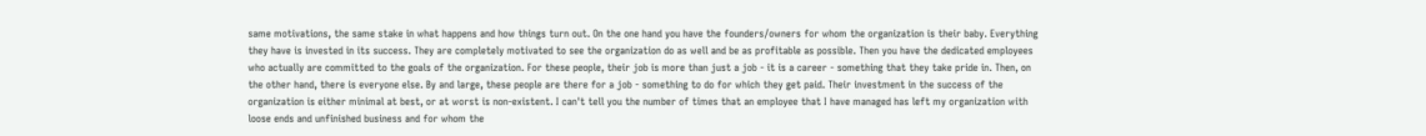same motivations, the same stake in what happens and how things turn out. On the one hand you have the founders/owners for whom the organization is their baby. Everything they have is invested in its success. They are completely motivated to see the organization do as well and be as profitable as possible. Then you have the dedicated employees who actually are committed to the goals of the organization. For these people, their job is more than just a job - it is a career - something that they take pride in. Then, on the other hand, there is everyone else. By and large, these people are there for a job - something to do for which they get paid. Their investment in the success of the organization is either minimal at best, or at worst is non-existent. I can't tell you the number of times that an employee that I have managed has left my organization with loose ends and unfinished business and for whom the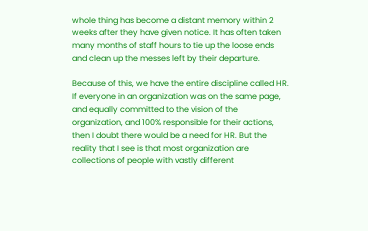whole thing has become a distant memory within 2 weeks after they have given notice. It has often taken many months of staff hours to tie up the loose ends and clean up the messes left by their departure.

Because of this, we have the entire discipline called HR. If everyone in an organization was on the same page, and equally committed to the vision of the organization, and 100% responsible for their actions, then I doubt there would be a need for HR. But the reality that I see is that most organization are collections of people with vastly different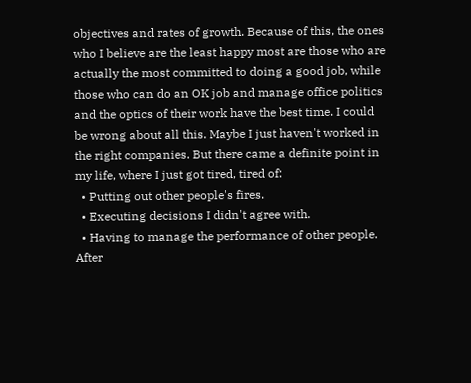objectives and rates of growth. Because of this, the ones who I believe are the least happy most are those who are actually the most committed to doing a good job, while those who can do an OK job and manage office politics and the optics of their work have the best time. I could be wrong about all this. Maybe I just haven't worked in the right companies. But there came a definite point in my life, where I just got tired, tired of:
  • Putting out other people's fires.
  • Executing decisions I didn't agree with.
  • Having to manage the performance of other people.
After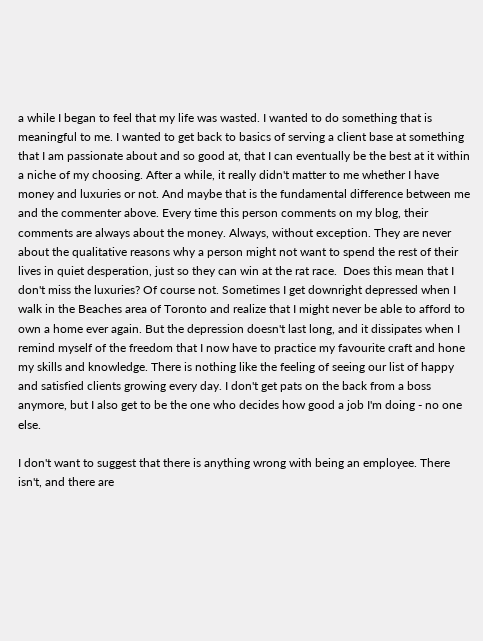a while I began to feel that my life was wasted. I wanted to do something that is meaningful to me. I wanted to get back to basics of serving a client base at something that I am passionate about and so good at, that I can eventually be the best at it within a niche of my choosing. After a while, it really didn't matter to me whether I have money and luxuries or not. And maybe that is the fundamental difference between me and the commenter above. Every time this person comments on my blog, their comments are always about the money. Always, without exception. They are never about the qualitative reasons why a person might not want to spend the rest of their lives in quiet desperation, just so they can win at the rat race.  Does this mean that I don't miss the luxuries? Of course not. Sometimes I get downright depressed when I walk in the Beaches area of Toronto and realize that I might never be able to afford to own a home ever again. But the depression doesn't last long, and it dissipates when I remind myself of the freedom that I now have to practice my favourite craft and hone my skills and knowledge. There is nothing like the feeling of seeing our list of happy and satisfied clients growing every day. I don't get pats on the back from a boss anymore, but I also get to be the one who decides how good a job I'm doing - no one else.

I don't want to suggest that there is anything wrong with being an employee. There isn't, and there are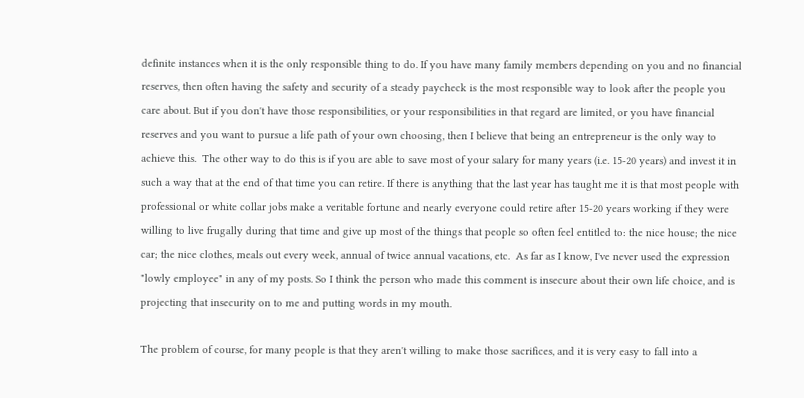definite instances when it is the only responsible thing to do. If you have many family members depending on you and no financial reserves, then often having the safety and security of a steady paycheck is the most responsible way to look after the people you care about. But if you don't have those responsibilities, or your responsibilities in that regard are limited, or you have financial reserves and you want to pursue a life path of your own choosing, then I believe that being an entrepreneur is the only way to achieve this.  The other way to do this is if you are able to save most of your salary for many years (i.e. 15-20 years) and invest it in such a way that at the end of that time you can retire. If there is anything that the last year has taught me it is that most people with professional or white collar jobs make a veritable fortune and nearly everyone could retire after 15-20 years working if they were willing to live frugally during that time and give up most of the things that people so often feel entitled to: the nice house; the nice car; the nice clothes, meals out every week, annual of twice annual vacations, etc.  As far as I know, I've never used the expression "lowly employee" in any of my posts. So I think the person who made this comment is insecure about their own life choice, and is projecting that insecurity on to me and putting words in my mouth.

The problem of course, for many people is that they aren't willing to make those sacrifices, and it is very easy to fall into a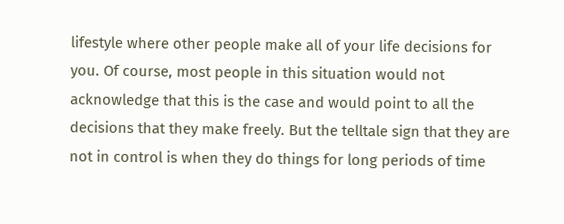lifestyle where other people make all of your life decisions for you. Of course, most people in this situation would not acknowledge that this is the case and would point to all the decisions that they make freely. But the telltale sign that they are not in control is when they do things for long periods of time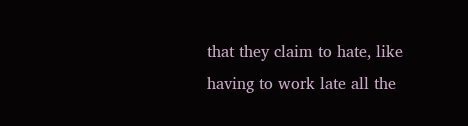that they claim to hate, like having to work late all the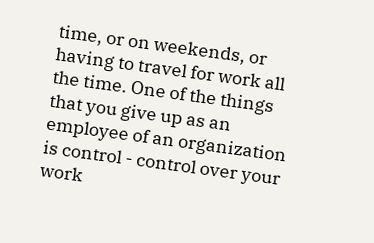time, or on weekends, or having to travel for work all the time. One of the things that you give up as an employee of an organization is control - control over your work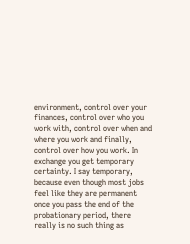environment, control over your finances, control over who you work with, control over when and where you work and finally, control over how you work. In exchange you get temporary certainty. I say temporary, because even though most jobs feel like they are permanent once you pass the end of the probationary period, there really is no such thing as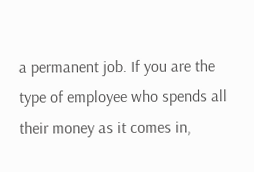a permanent job. If you are the type of employee who spends all their money as it comes in,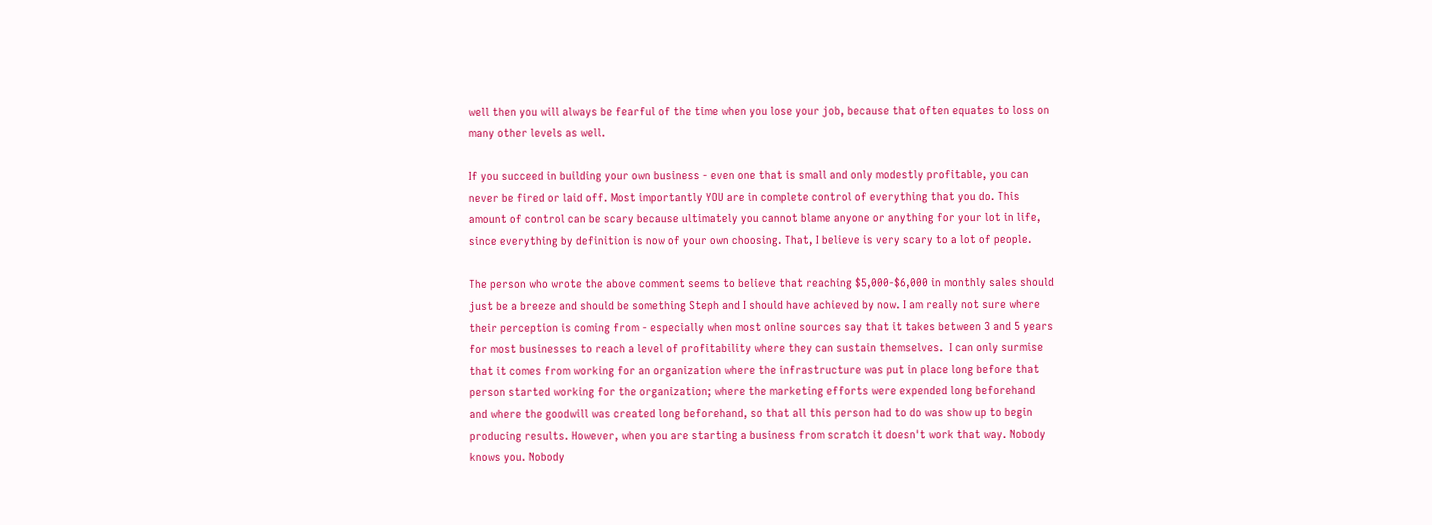well then you will always be fearful of the time when you lose your job, because that often equates to loss on many other levels as well.

If you succeed in building your own business - even one that is small and only modestly profitable, you can never be fired or laid off. Most importantly YOU are in complete control of everything that you do. This amount of control can be scary because ultimately you cannot blame anyone or anything for your lot in life, since everything by definition is now of your own choosing. That, I believe is very scary to a lot of people.

The person who wrote the above comment seems to believe that reaching $5,000-$6,000 in monthly sales should just be a breeze and should be something Steph and I should have achieved by now. I am really not sure where their perception is coming from - especially when most online sources say that it takes between 3 and 5 years for most businesses to reach a level of profitability where they can sustain themselves.  I can only surmise that it comes from working for an organization where the infrastructure was put in place long before that person started working for the organization; where the marketing efforts were expended long beforehand and where the goodwill was created long beforehand, so that all this person had to do was show up to begin producing results. However, when you are starting a business from scratch it doesn't work that way. Nobody knows you. Nobody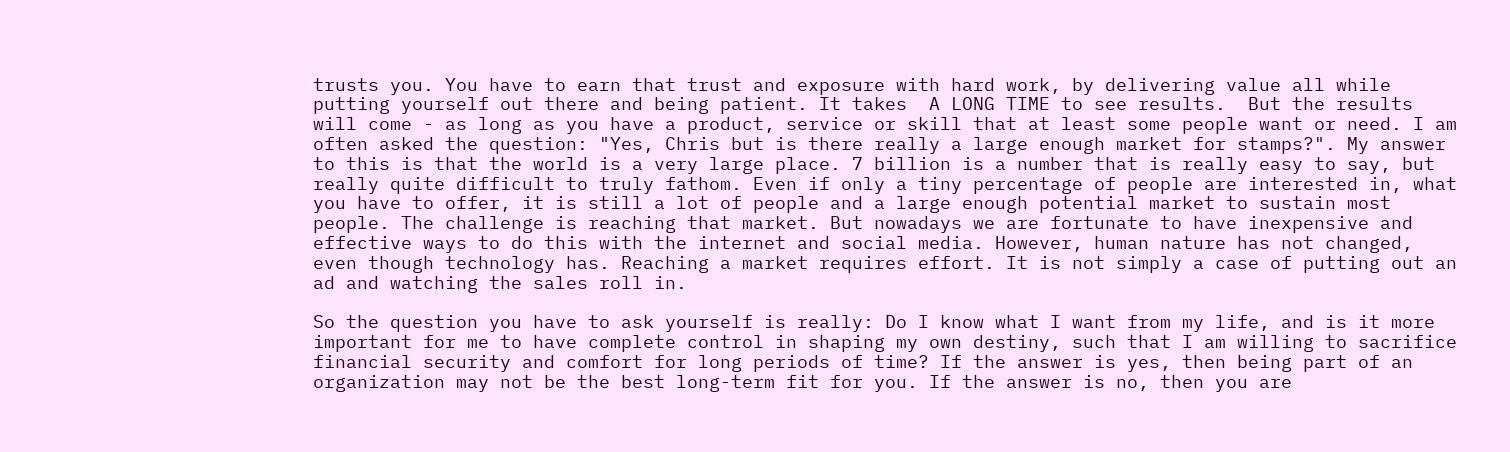trusts you. You have to earn that trust and exposure with hard work, by delivering value all while putting yourself out there and being patient. It takes  A LONG TIME to see results.  But the results will come - as long as you have a product, service or skill that at least some people want or need. I am often asked the question: "Yes, Chris but is there really a large enough market for stamps?". My answer to this is that the world is a very large place. 7 billion is a number that is really easy to say, but really quite difficult to truly fathom. Even if only a tiny percentage of people are interested in, what you have to offer, it is still a lot of people and a large enough potential market to sustain most people. The challenge is reaching that market. But nowadays we are fortunate to have inexpensive and effective ways to do this with the internet and social media. However, human nature has not changed, even though technology has. Reaching a market requires effort. It is not simply a case of putting out an ad and watching the sales roll in.

So the question you have to ask yourself is really: Do I know what I want from my life, and is it more important for me to have complete control in shaping my own destiny, such that I am willing to sacrifice financial security and comfort for long periods of time? If the answer is yes, then being part of an organization may not be the best long-term fit for you. If the answer is no, then you are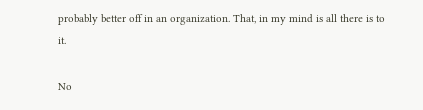probably better off in an organization. That, in my mind is all there is to it.

No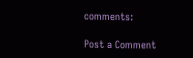comments:

Post a Comment